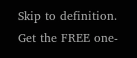Skip to definition.
Get the FREE one-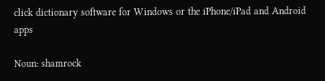click dictionary software for Windows or the iPhone/iPad and Android apps

Noun: shamrock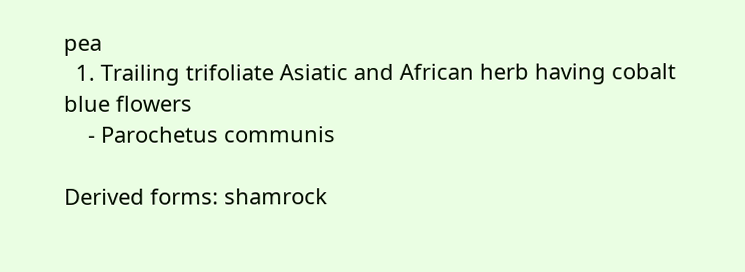pea
  1. Trailing trifoliate Asiatic and African herb having cobalt blue flowers
    - Parochetus communis

Derived forms: shamrock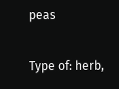peas

Type of: herb,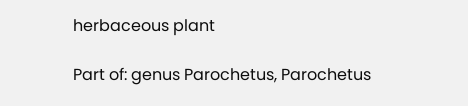herbaceous plant

Part of: genus Parochetus, Parochetus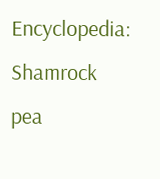Encyclopedia: Shamrock pea